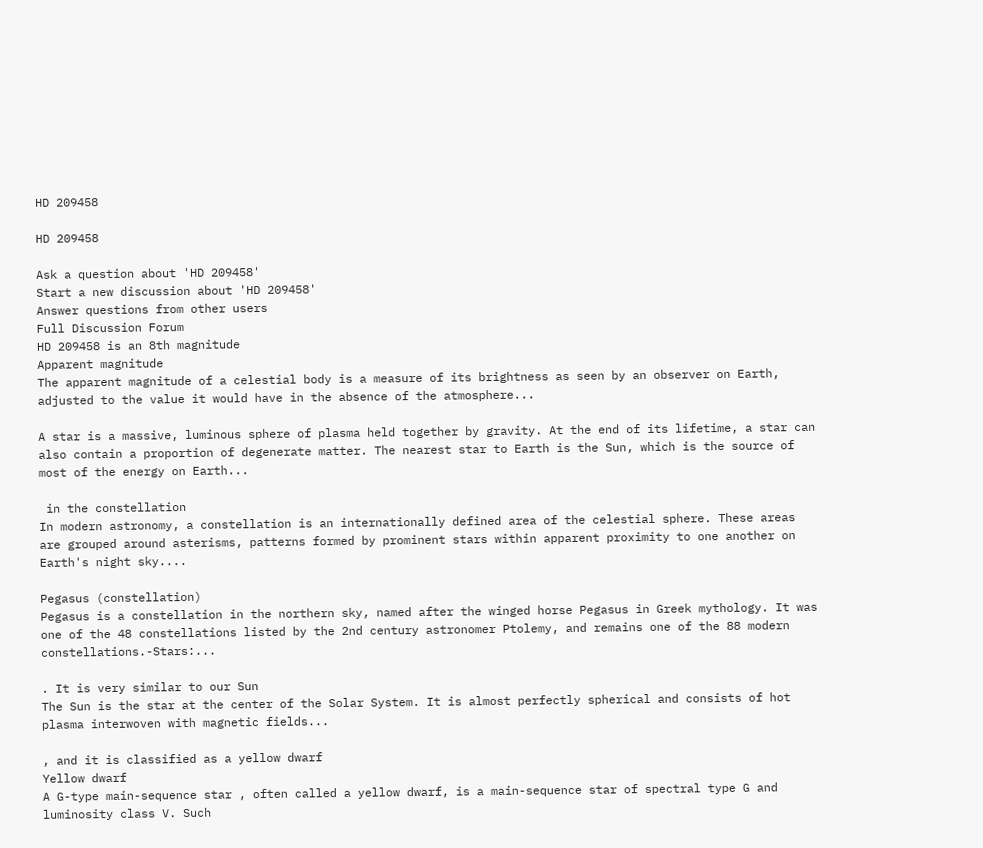HD 209458

HD 209458

Ask a question about 'HD 209458'
Start a new discussion about 'HD 209458'
Answer questions from other users
Full Discussion Forum
HD 209458 is an 8th magnitude
Apparent magnitude
The apparent magnitude of a celestial body is a measure of its brightness as seen by an observer on Earth, adjusted to the value it would have in the absence of the atmosphere...

A star is a massive, luminous sphere of plasma held together by gravity. At the end of its lifetime, a star can also contain a proportion of degenerate matter. The nearest star to Earth is the Sun, which is the source of most of the energy on Earth...

 in the constellation
In modern astronomy, a constellation is an internationally defined area of the celestial sphere. These areas are grouped around asterisms, patterns formed by prominent stars within apparent proximity to one another on Earth's night sky....

Pegasus (constellation)
Pegasus is a constellation in the northern sky, named after the winged horse Pegasus in Greek mythology. It was one of the 48 constellations listed by the 2nd century astronomer Ptolemy, and remains one of the 88 modern constellations.-Stars:...

. It is very similar to our Sun
The Sun is the star at the center of the Solar System. It is almost perfectly spherical and consists of hot plasma interwoven with magnetic fields...

, and it is classified as a yellow dwarf
Yellow dwarf
A G-type main-sequence star , often called a yellow dwarf, is a main-sequence star of spectral type G and luminosity class V. Such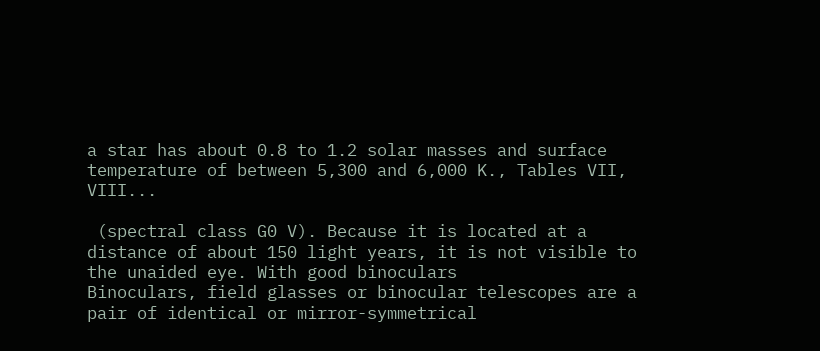a star has about 0.8 to 1.2 solar masses and surface temperature of between 5,300 and 6,000 K., Tables VII, VIII...

 (spectral class G0 V). Because it is located at a distance of about 150 light years, it is not visible to the unaided eye. With good binoculars
Binoculars, field glasses or binocular telescopes are a pair of identical or mirror-symmetrical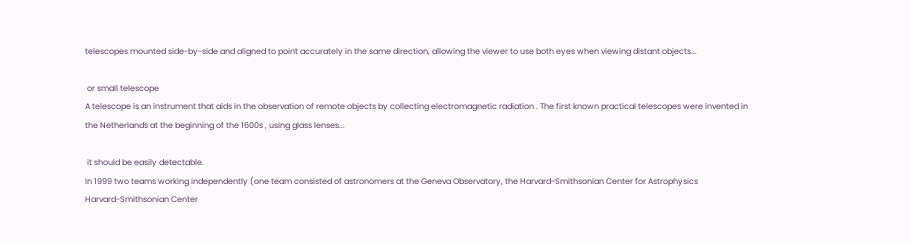telescopes mounted side-by-side and aligned to point accurately in the same direction, allowing the viewer to use both eyes when viewing distant objects...

 or small telescope
A telescope is an instrument that aids in the observation of remote objects by collecting electromagnetic radiation . The first known practical telescopes were invented in the Netherlands at the beginning of the 1600s , using glass lenses...

 it should be easily detectable.
In 1999 two teams working independently (one team consisted of astronomers at the Geneva Observatory, the Harvard-Smithsonian Center for Astrophysics
Harvard-Smithsonian Center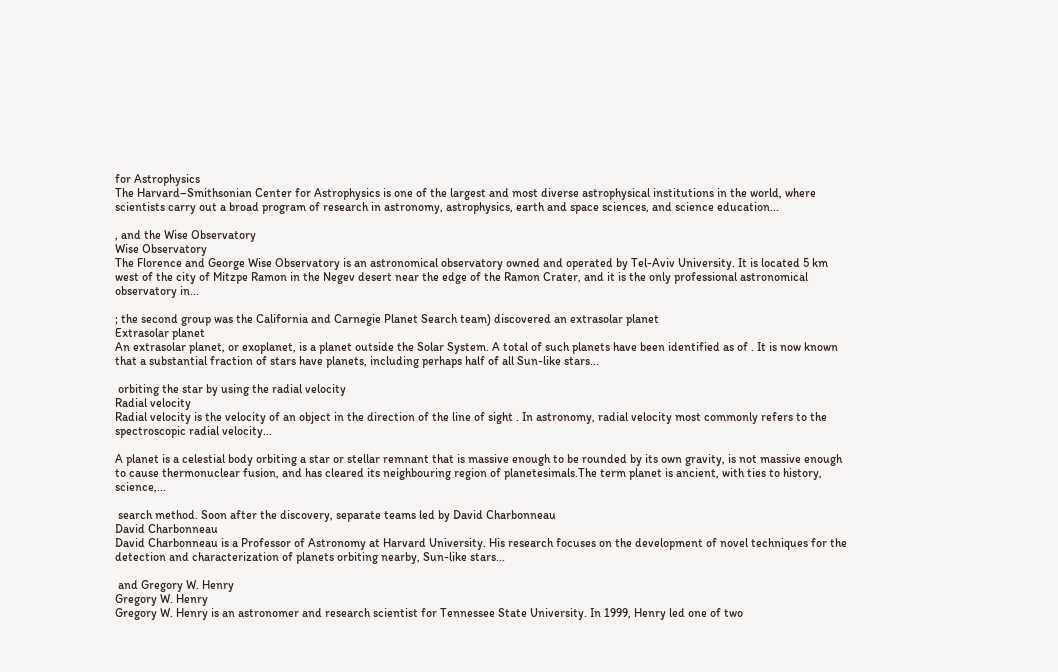for Astrophysics
The Harvard–Smithsonian Center for Astrophysics is one of the largest and most diverse astrophysical institutions in the world, where scientists carry out a broad program of research in astronomy, astrophysics, earth and space sciences, and science education...

, and the Wise Observatory
Wise Observatory
The Florence and George Wise Observatory is an astronomical observatory owned and operated by Tel-Aviv University. It is located 5 km west of the city of Mitzpe Ramon in the Negev desert near the edge of the Ramon Crater, and it is the only professional astronomical observatory in...

; the second group was the California and Carnegie Planet Search team) discovered an extrasolar planet
Extrasolar planet
An extrasolar planet, or exoplanet, is a planet outside the Solar System. A total of such planets have been identified as of . It is now known that a substantial fraction of stars have planets, including perhaps half of all Sun-like stars...

 orbiting the star by using the radial velocity
Radial velocity
Radial velocity is the velocity of an object in the direction of the line of sight . In astronomy, radial velocity most commonly refers to the spectroscopic radial velocity...

A planet is a celestial body orbiting a star or stellar remnant that is massive enough to be rounded by its own gravity, is not massive enough to cause thermonuclear fusion, and has cleared its neighbouring region of planetesimals.The term planet is ancient, with ties to history, science,...

 search method. Soon after the discovery, separate teams led by David Charbonneau
David Charbonneau
David Charbonneau is a Professor of Astronomy at Harvard University. His research focuses on the development of novel techniques for the detection and characterization of planets orbiting nearby, Sun-like stars...

 and Gregory W. Henry
Gregory W. Henry
Gregory W. Henry is an astronomer and research scientist for Tennessee State University. In 1999, Henry led one of two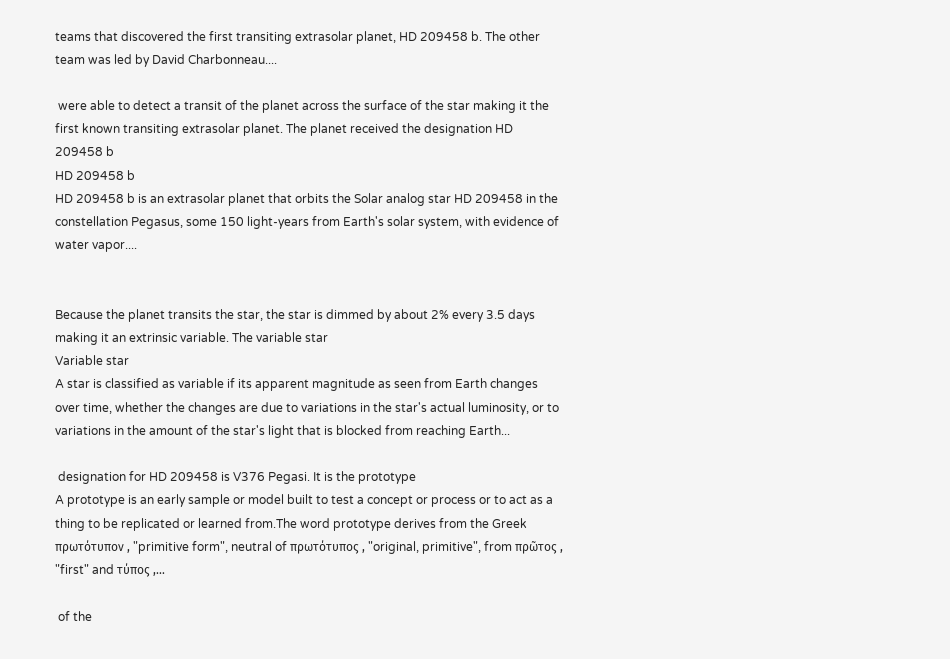teams that discovered the first transiting extrasolar planet, HD 209458 b. The other team was led by David Charbonneau....

 were able to detect a transit of the planet across the surface of the star making it the first known transiting extrasolar planet. The planet received the designation HD 209458 b
HD 209458 b
HD 209458 b is an extrasolar planet that orbits the Solar analog star HD 209458 in the constellation Pegasus, some 150 light-years from Earth's solar system, with evidence of water vapor....


Because the planet transits the star, the star is dimmed by about 2% every 3.5 days making it an extrinsic variable. The variable star
Variable star
A star is classified as variable if its apparent magnitude as seen from Earth changes over time, whether the changes are due to variations in the star's actual luminosity, or to variations in the amount of the star's light that is blocked from reaching Earth...

 designation for HD 209458 is V376 Pegasi. It is the prototype
A prototype is an early sample or model built to test a concept or process or to act as a thing to be replicated or learned from.The word prototype derives from the Greek πρωτότυπον , "primitive form", neutral of πρωτότυπος , "original, primitive", from πρῶτος , "first" and τύπος ,...

 of the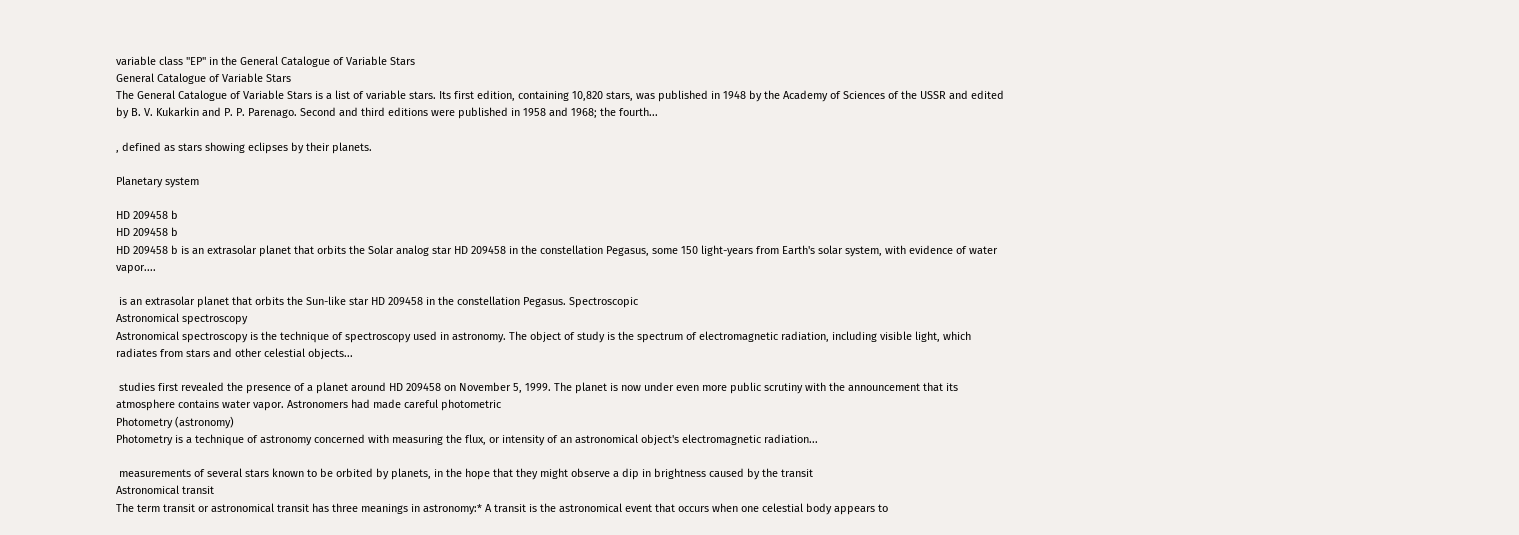variable class "EP" in the General Catalogue of Variable Stars
General Catalogue of Variable Stars
The General Catalogue of Variable Stars is a list of variable stars. Its first edition, containing 10,820 stars, was published in 1948 by the Academy of Sciences of the USSR and edited by B. V. Kukarkin and P. P. Parenago. Second and third editions were published in 1958 and 1968; the fourth...

, defined as stars showing eclipses by their planets.

Planetary system

HD 209458 b
HD 209458 b
HD 209458 b is an extrasolar planet that orbits the Solar analog star HD 209458 in the constellation Pegasus, some 150 light-years from Earth's solar system, with evidence of water vapor....

 is an extrasolar planet that orbits the Sun-like star HD 209458 in the constellation Pegasus. Spectroscopic
Astronomical spectroscopy
Astronomical spectroscopy is the technique of spectroscopy used in astronomy. The object of study is the spectrum of electromagnetic radiation, including visible light, which radiates from stars and other celestial objects...

 studies first revealed the presence of a planet around HD 209458 on November 5, 1999. The planet is now under even more public scrutiny with the announcement that its atmosphere contains water vapor. Astronomers had made careful photometric
Photometry (astronomy)
Photometry is a technique of astronomy concerned with measuring the flux, or intensity of an astronomical object's electromagnetic radiation...

 measurements of several stars known to be orbited by planets, in the hope that they might observe a dip in brightness caused by the transit
Astronomical transit
The term transit or astronomical transit has three meanings in astronomy:* A transit is the astronomical event that occurs when one celestial body appears to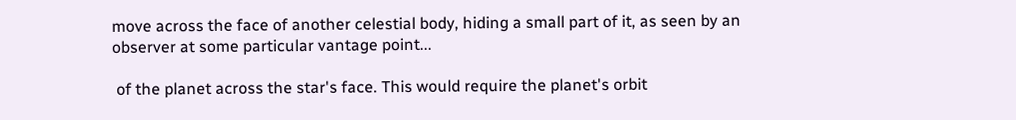move across the face of another celestial body, hiding a small part of it, as seen by an observer at some particular vantage point...

 of the planet across the star's face. This would require the planet's orbit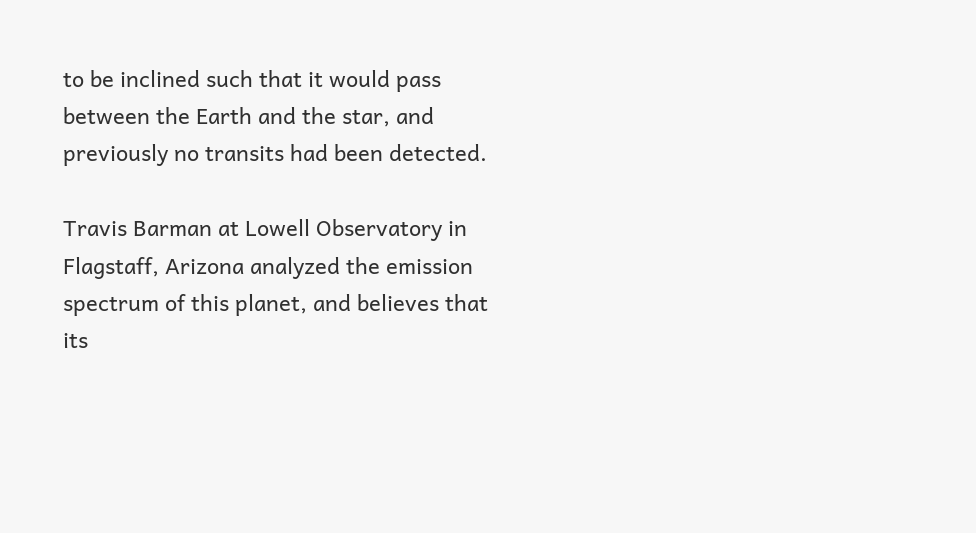to be inclined such that it would pass between the Earth and the star, and previously no transits had been detected.

Travis Barman at Lowell Observatory in Flagstaff, Arizona analyzed the emission spectrum of this planet, and believes that its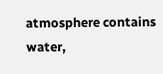atmosphere contains water,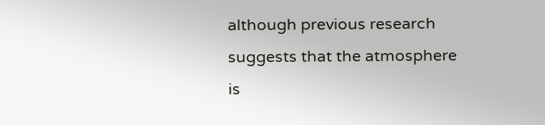although previous research suggests that the atmosphere is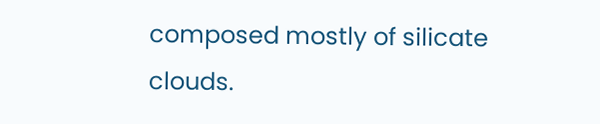composed mostly of silicate clouds.